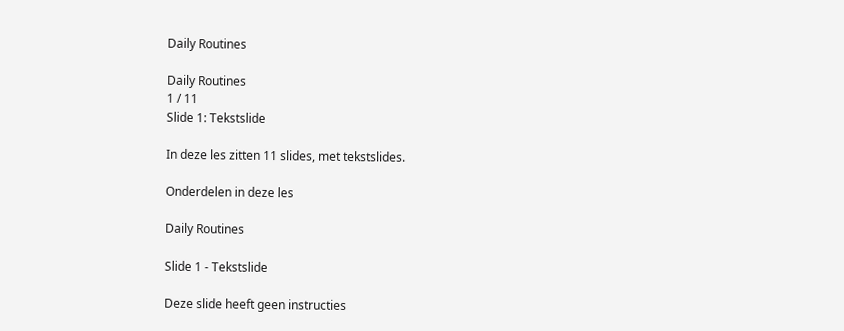Daily Routines

Daily Routines
1 / 11
Slide 1: Tekstslide

In deze les zitten 11 slides, met tekstslides.

Onderdelen in deze les

Daily Routines

Slide 1 - Tekstslide

Deze slide heeft geen instructies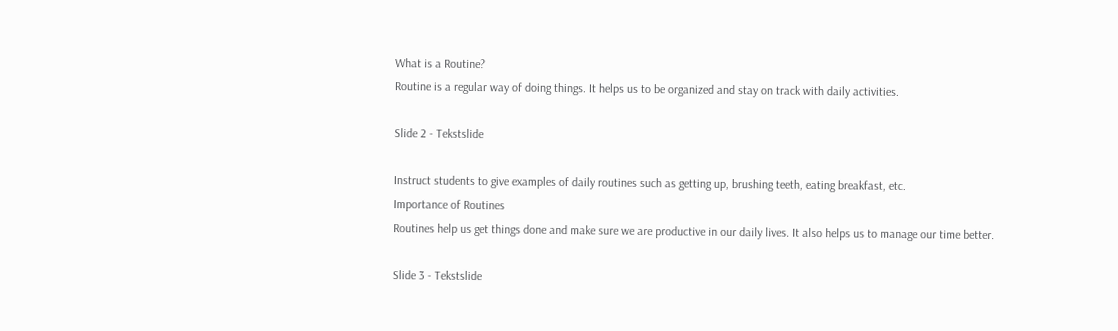What is a Routine?
Routine is a regular way of doing things. It helps us to be organized and stay on track with daily activities.

Slide 2 - Tekstslide

Instruct students to give examples of daily routines such as getting up, brushing teeth, eating breakfast, etc.
Importance of Routines
Routines help us get things done and make sure we are productive in our daily lives. It also helps us to manage our time better.

Slide 3 - Tekstslide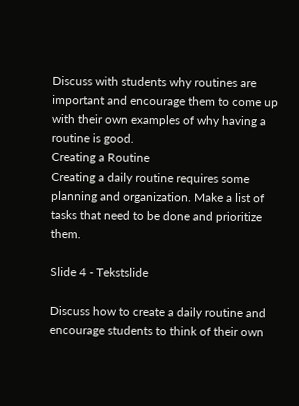Discuss with students why routines are important and encourage them to come up with their own examples of why having a routine is good.
Creating a Routine
Creating a daily routine requires some planning and organization. Make a list of tasks that need to be done and prioritize them.

Slide 4 - Tekstslide

Discuss how to create a daily routine and encourage students to think of their own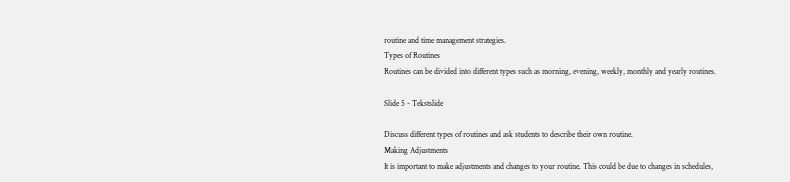routine and time management strategies.
Types of Routines
Routines can be divided into different types such as morning, evening, weekly, monthly and yearly routines.

Slide 5 - Tekstslide

Discuss different types of routines and ask students to describe their own routine.
Making Adjustments
It is important to make adjustments and changes to your routine. This could be due to changes in schedules,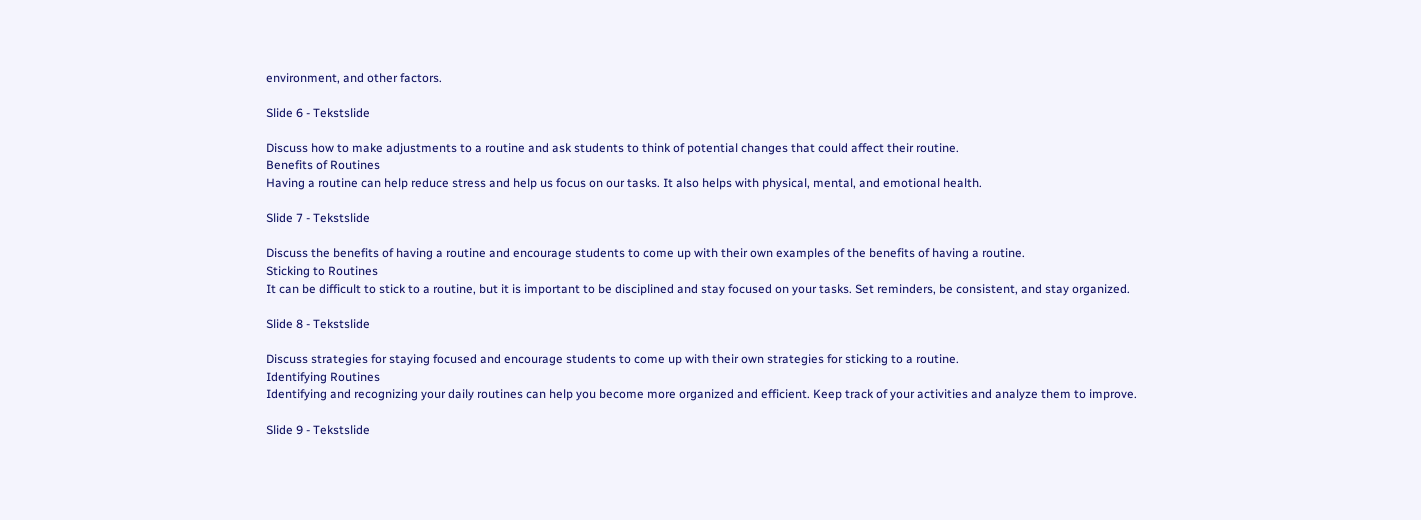environment, and other factors.

Slide 6 - Tekstslide

Discuss how to make adjustments to a routine and ask students to think of potential changes that could affect their routine.
Benefits of Routines
Having a routine can help reduce stress and help us focus on our tasks. It also helps with physical, mental, and emotional health.

Slide 7 - Tekstslide

Discuss the benefits of having a routine and encourage students to come up with their own examples of the benefits of having a routine.
Sticking to Routines
It can be difficult to stick to a routine, but it is important to be disciplined and stay focused on your tasks. Set reminders, be consistent, and stay organized.

Slide 8 - Tekstslide

Discuss strategies for staying focused and encourage students to come up with their own strategies for sticking to a routine.
Identifying Routines
Identifying and recognizing your daily routines can help you become more organized and efficient. Keep track of your activities and analyze them to improve.

Slide 9 - Tekstslide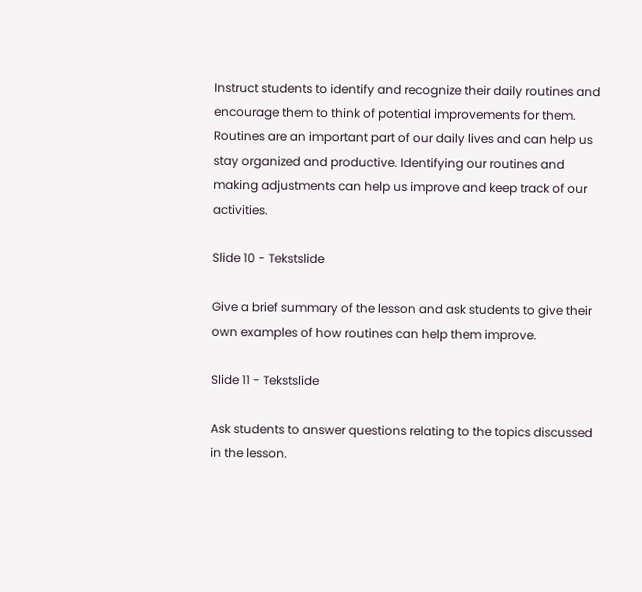Instruct students to identify and recognize their daily routines and encourage them to think of potential improvements for them.
Routines are an important part of our daily lives and can help us stay organized and productive. Identifying our routines and making adjustments can help us improve and keep track of our activities.

Slide 10 - Tekstslide

Give a brief summary of the lesson and ask students to give their own examples of how routines can help them improve.

Slide 11 - Tekstslide

Ask students to answer questions relating to the topics discussed in the lesson.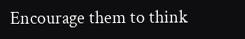Encourage them to think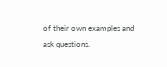of their own examples and ask questions.